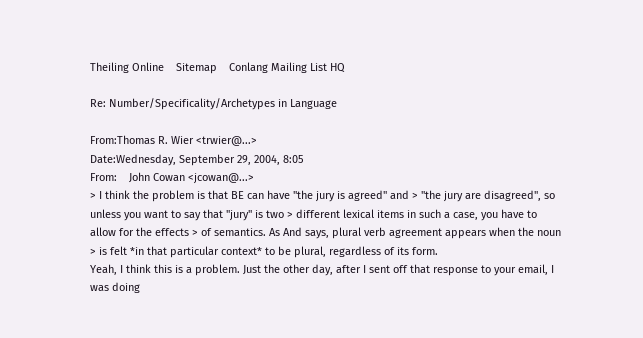Theiling Online    Sitemap    Conlang Mailing List HQ

Re: Number/Specificality/Archetypes in Language

From:Thomas R. Wier <trwier@...>
Date:Wednesday, September 29, 2004, 8:05
From:    John Cowan <jcowan@...>
> I think the problem is that BE can have "the jury is agreed" and > "the jury are disagreed", so unless you want to say that "jury" is two > different lexical items in such a case, you have to allow for the effects > of semantics. As And says, plural verb agreement appears when the noun > is felt *in that particular context* to be plural, regardless of its form.
Yeah, I think this is a problem. Just the other day, after I sent off that response to your email, I was doing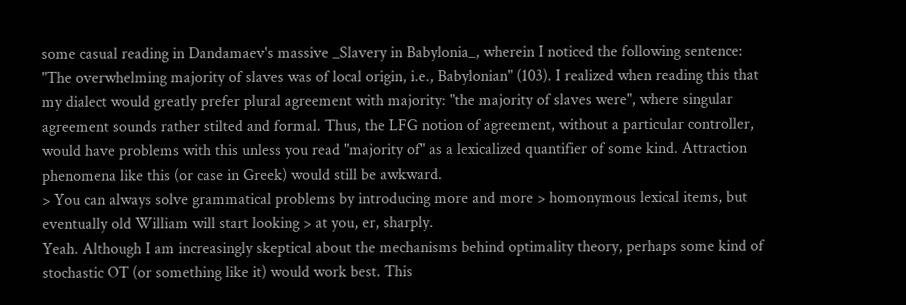some casual reading in Dandamaev's massive _Slavery in Babylonia_, wherein I noticed the following sentence: "The overwhelming majority of slaves was of local origin, i.e., Babylonian" (103). I realized when reading this that my dialect would greatly prefer plural agreement with majority: "the majority of slaves were", where singular agreement sounds rather stilted and formal. Thus, the LFG notion of agreement, without a particular controller, would have problems with this unless you read "majority of" as a lexicalized quantifier of some kind. Attraction phenomena like this (or case in Greek) would still be awkward.
> You can always solve grammatical problems by introducing more and more > homonymous lexical items, but eventually old William will start looking > at you, er, sharply.
Yeah. Although I am increasingly skeptical about the mechanisms behind optimality theory, perhaps some kind of stochastic OT (or something like it) would work best. This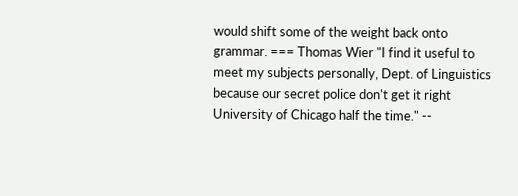would shift some of the weight back onto grammar. === Thomas Wier "I find it useful to meet my subjects personally, Dept. of Linguistics because our secret police don't get it right University of Chicago half the time." --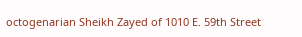octogenarian Sheikh Zayed of 1010 E. 59th Street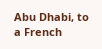Abu Dhabi, to a French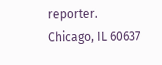reporter. Chicago, IL 60637